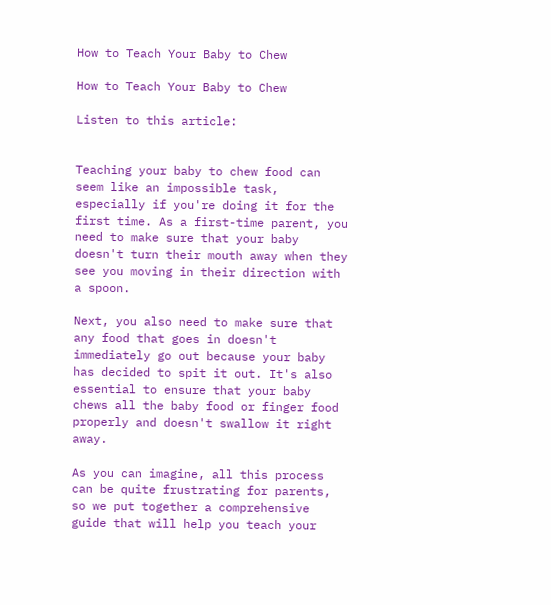How to Teach Your Baby to Chew

How to Teach Your Baby to Chew

Listen to this article:


Teaching your baby to chew food can seem like an impossible task, especially if you're doing it for the first time. As a first-time parent, you need to make sure that your baby doesn't turn their mouth away when they see you moving in their direction with a spoon.

Next, you also need to make sure that any food that goes in doesn't immediately go out because your baby has decided to spit it out. It's also essential to ensure that your baby chews all the baby food or finger food properly and doesn't swallow it right away.

As you can imagine, all this process can be quite frustrating for parents, so we put together a comprehensive guide that will help you teach your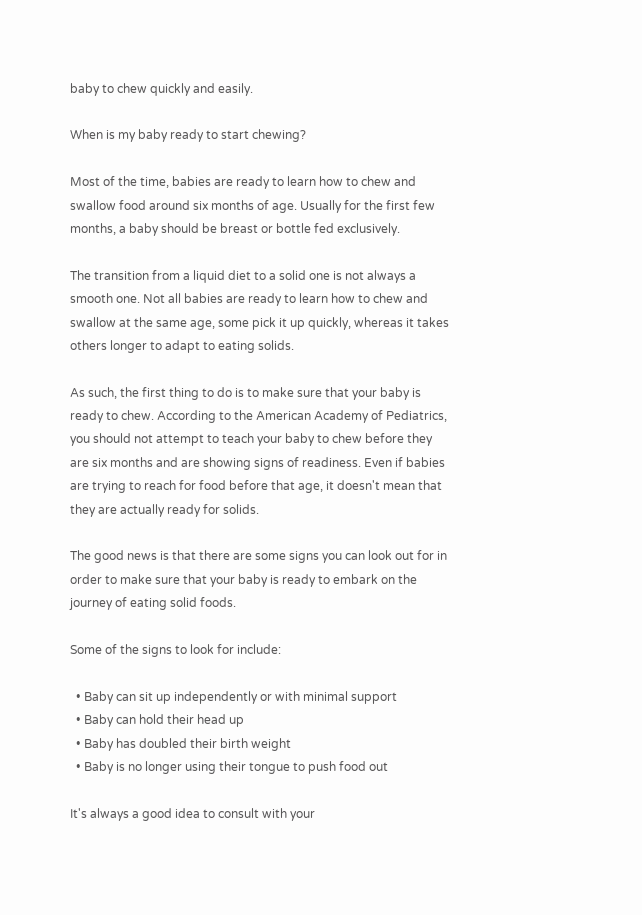baby to chew quickly and easily.

When is my baby ready to start chewing?

Most of the time, babies are ready to learn how to chew and swallow food around six months of age. Usually for the first few months, a baby should be breast or bottle fed exclusively.

The transition from a liquid diet to a solid one is not always a smooth one. Not all babies are ready to learn how to chew and swallow at the same age, some pick it up quickly, whereas it takes others longer to adapt to eating solids.

As such, the first thing to do is to make sure that your baby is ready to chew. According to the American Academy of Pediatrics, you should not attempt to teach your baby to chew before they are six months and are showing signs of readiness. Even if babies are trying to reach for food before that age, it doesn't mean that they are actually ready for solids.

The good news is that there are some signs you can look out for in order to make sure that your baby is ready to embark on the journey of eating solid foods.

Some of the signs to look for include:

  • Baby can sit up independently or with minimal support
  • Baby can hold their head up
  • Baby has doubled their birth weight
  • Baby is no longer using their tongue to push food out

It's always a good idea to consult with your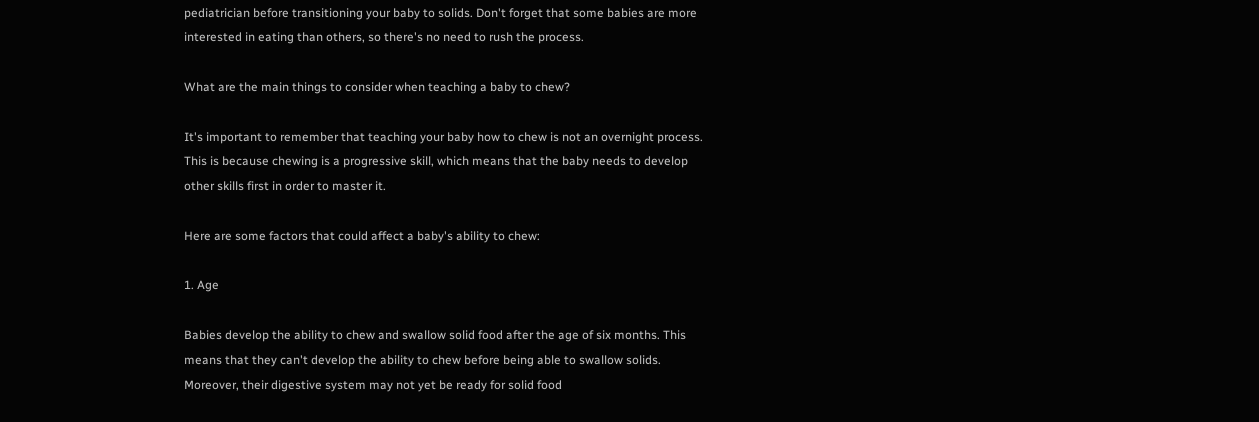pediatrician before transitioning your baby to solids. Don't forget that some babies are more interested in eating than others, so there's no need to rush the process.

What are the main things to consider when teaching a baby to chew?

It's important to remember that teaching your baby how to chew is not an overnight process. This is because chewing is a progressive skill, which means that the baby needs to develop other skills first in order to master it.

Here are some factors that could affect a baby's ability to chew:

1. Age

Babies develop the ability to chew and swallow solid food after the age of six months. This means that they can't develop the ability to chew before being able to swallow solids. Moreover, their digestive system may not yet be ready for solid food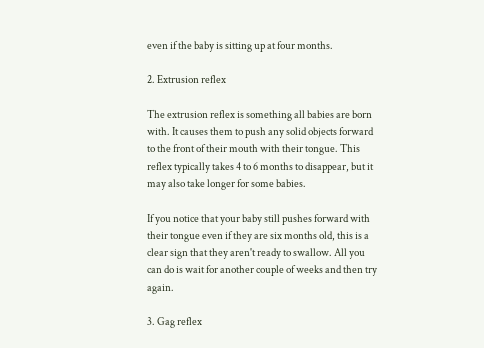even if the baby is sitting up at four months.

2. Extrusion reflex

The extrusion reflex is something all babies are born with. It causes them to push any solid objects forward to the front of their mouth with their tongue. This reflex typically takes 4 to 6 months to disappear, but it may also take longer for some babies.

If you notice that your baby still pushes forward with their tongue even if they are six months old, this is a clear sign that they aren't ready to swallow. All you can do is wait for another couple of weeks and then try again.

3. Gag reflex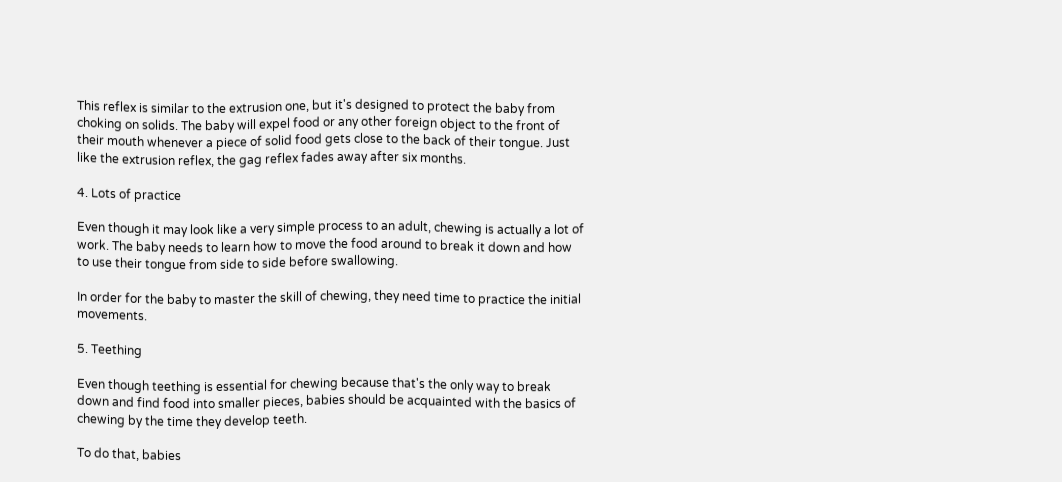This reflex is similar to the extrusion one, but it's designed to protect the baby from choking on solids. The baby will expel food or any other foreign object to the front of their mouth whenever a piece of solid food gets close to the back of their tongue. Just like the extrusion reflex, the gag reflex fades away after six months.

4. Lots of practice

Even though it may look like a very simple process to an adult, chewing is actually a lot of work. The baby needs to learn how to move the food around to break it down and how to use their tongue from side to side before swallowing.

In order for the baby to master the skill of chewing, they need time to practice the initial movements.

5. Teething

Even though teething is essential for chewing because that's the only way to break down and find food into smaller pieces, babies should be acquainted with the basics of chewing by the time they develop teeth.

To do that, babies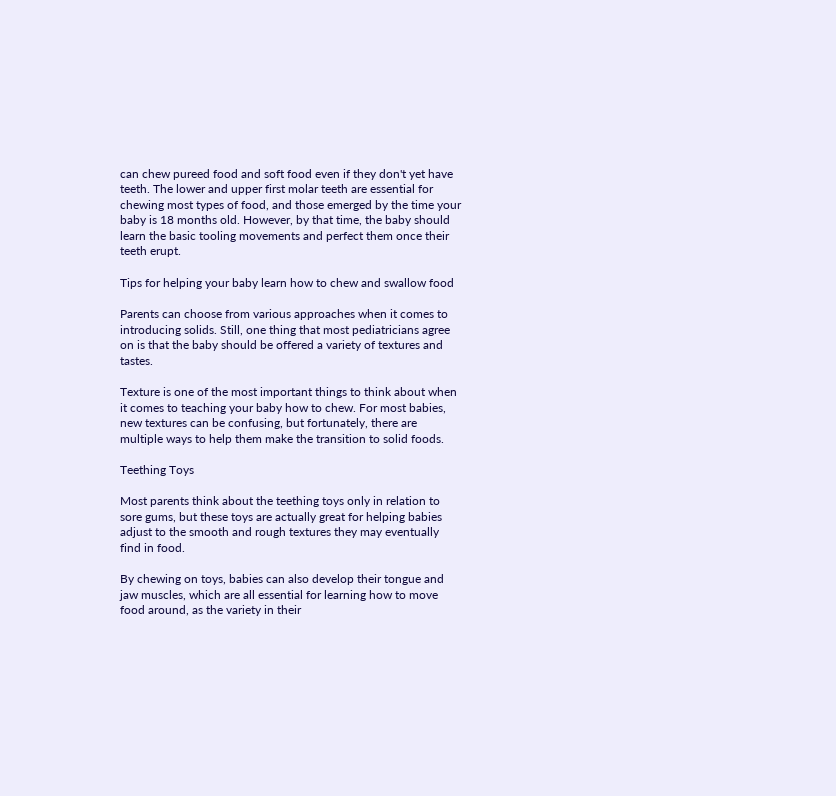can chew pureed food and soft food even if they don't yet have teeth. The lower and upper first molar teeth are essential for chewing most types of food, and those emerged by the time your baby is 18 months old. However, by that time, the baby should learn the basic tooling movements and perfect them once their teeth erupt.

Tips for helping your baby learn how to chew and swallow food

Parents can choose from various approaches when it comes to introducing solids. Still, one thing that most pediatricians agree on is that the baby should be offered a variety of textures and tastes.

Texture is one of the most important things to think about when it comes to teaching your baby how to chew. For most babies, new textures can be confusing, but fortunately, there are multiple ways to help them make the transition to solid foods.

Teething Toys

Most parents think about the teething toys only in relation to sore gums, but these toys are actually great for helping babies adjust to the smooth and rough textures they may eventually find in food.

By chewing on toys, babies can also develop their tongue and jaw muscles, which are all essential for learning how to move food around, as the variety in their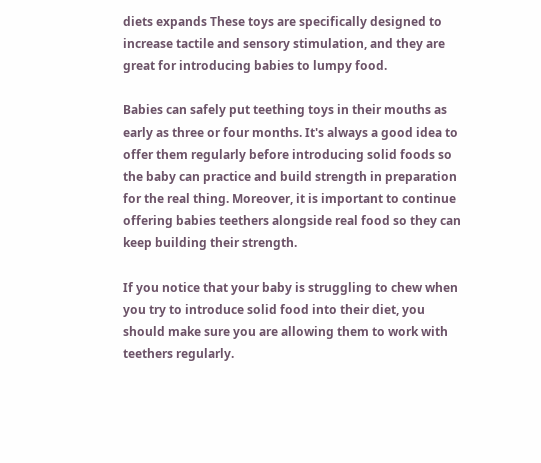diets expands These toys are specifically designed to increase tactile and sensory stimulation, and they are great for introducing babies to lumpy food.

Babies can safely put teething toys in their mouths as early as three or four months. It's always a good idea to offer them regularly before introducing solid foods so the baby can practice and build strength in preparation for the real thing. Moreover, it is important to continue offering babies teethers alongside real food so they can keep building their strength.

If you notice that your baby is struggling to chew when you try to introduce solid food into their diet, you should make sure you are allowing them to work with teethers regularly.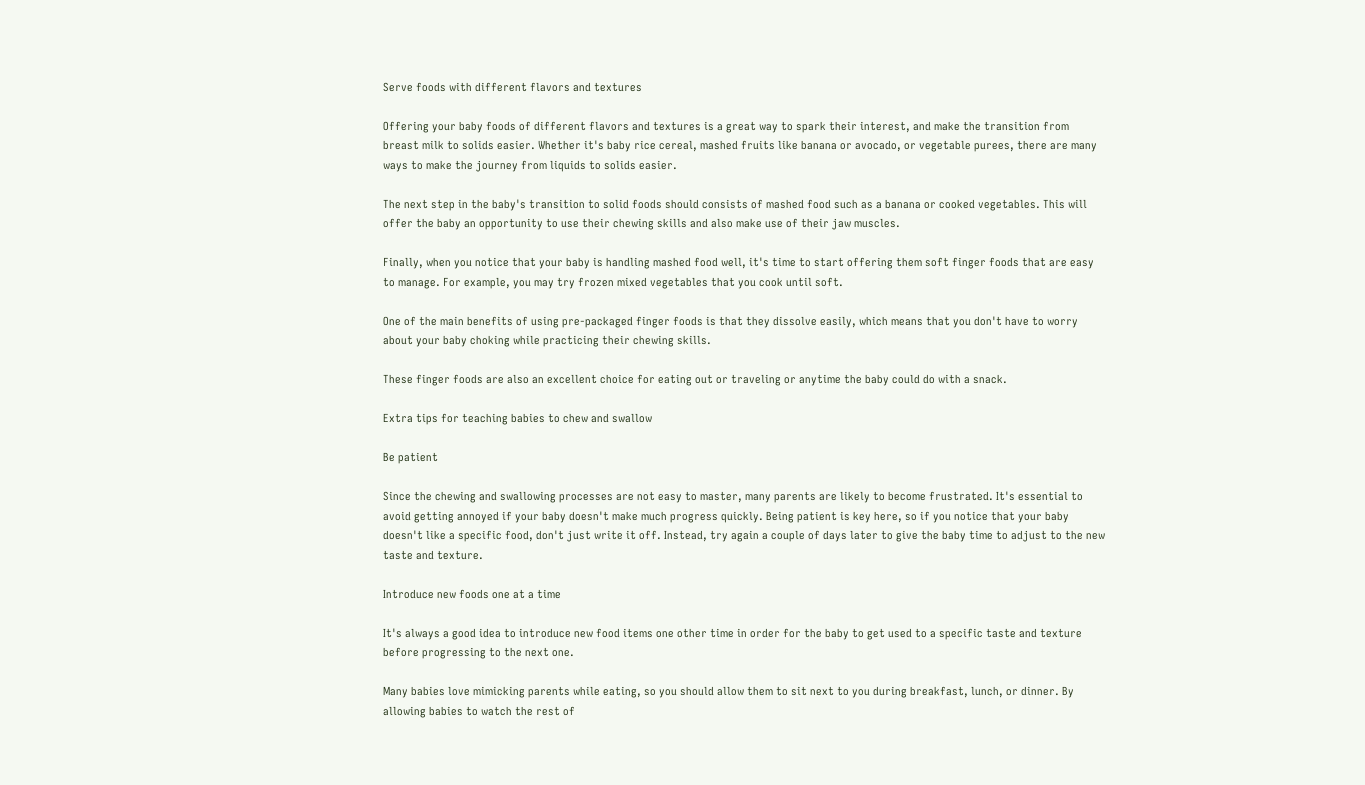Serve foods with different flavors and textures

Offering your baby foods of different flavors and textures is a great way to spark their interest, and make the transition from breast milk to solids easier. Whether it's baby rice cereal, mashed fruits like banana or avocado, or vegetable purees, there are many ways to make the journey from liquids to solids easier.

The next step in the baby's transition to solid foods should consists of mashed food such as a banana or cooked vegetables. This will offer the baby an opportunity to use their chewing skills and also make use of their jaw muscles.

Finally, when you notice that your baby is handling mashed food well, it's time to start offering them soft finger foods that are easy to manage. For example, you may try frozen mixed vegetables that you cook until soft.

One of the main benefits of using pre-packaged finger foods is that they dissolve easily, which means that you don't have to worry about your baby choking while practicing their chewing skills.

These finger foods are also an excellent choice for eating out or traveling or anytime the baby could do with a snack.

Extra tips for teaching babies to chew and swallow

Be patient

Since the chewing and swallowing processes are not easy to master, many parents are likely to become frustrated. It's essential to avoid getting annoyed if your baby doesn't make much progress quickly. Being patient is key here, so if you notice that your baby doesn't like a specific food, don't just write it off. Instead, try again a couple of days later to give the baby time to adjust to the new taste and texture.

Introduce new foods one at a time

It's always a good idea to introduce new food items one other time in order for the baby to get used to a specific taste and texture before progressing to the next one.

Many babies love mimicking parents while eating, so you should allow them to sit next to you during breakfast, lunch, or dinner. By allowing babies to watch the rest of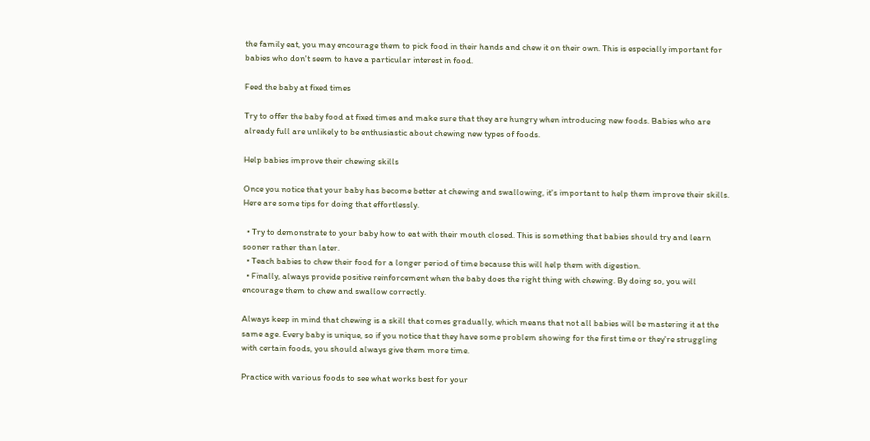the family eat, you may encourage them to pick food in their hands and chew it on their own. This is especially important for babies who don't seem to have a particular interest in food.

Feed the baby at fixed times

Try to offer the baby food at fixed times and make sure that they are hungry when introducing new foods. Babies who are already full are unlikely to be enthusiastic about chewing new types of foods.

Help babies improve their chewing skills

Once you notice that your baby has become better at chewing and swallowing, it's important to help them improve their skills. Here are some tips for doing that effortlessly.

  • Try to demonstrate to your baby how to eat with their mouth closed. This is something that babies should try and learn sooner rather than later.
  • Teach babies to chew their food for a longer period of time because this will help them with digestion.
  • Finally, always provide positive reinforcement when the baby does the right thing with chewing. By doing so, you will encourage them to chew and swallow correctly.

Always keep in mind that chewing is a skill that comes gradually, which means that not all babies will be mastering it at the same age. Every baby is unique, so if you notice that they have some problem showing for the first time or they're struggling with certain foods, you should always give them more time.

Practice with various foods to see what works best for your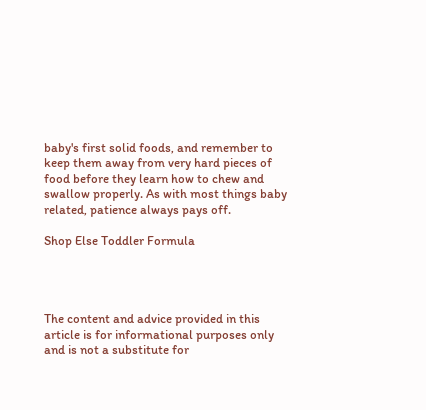baby's first solid foods, and remember to keep them away from very hard pieces of food before they learn how to chew and swallow properly. As with most things baby related, patience always pays off.

Shop Else Toddler Formula




The content and advice provided in this article is for informational purposes only and is not a substitute for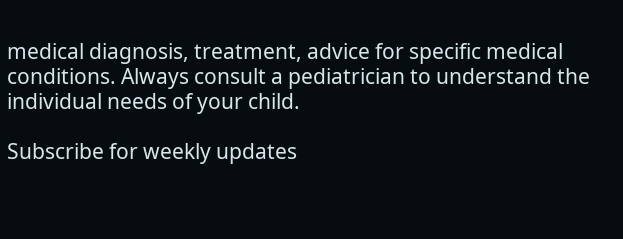medical diagnosis, treatment, advice for specific medical conditions. Always consult a pediatrician to understand the individual needs of your child.

Subscribe for weekly updates